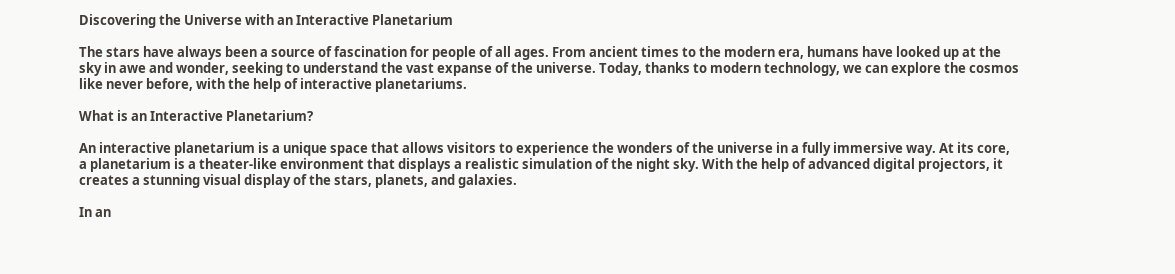Discovering the Universe with an Interactive Planetarium

The stars have always been a source of fascination for people of all ages. From ancient times to the modern era, humans have looked up at the sky in awe and wonder, seeking to understand the vast expanse of the universe. Today, thanks to modern technology, we can explore the cosmos like never before, with the help of interactive planetariums.

What is an Interactive Planetarium?

An interactive planetarium is a unique space that allows visitors to experience the wonders of the universe in a fully immersive way. At its core, a planetarium is a theater-like environment that displays a realistic simulation of the night sky. With the help of advanced digital projectors, it creates a stunning visual display of the stars, planets, and galaxies.

In an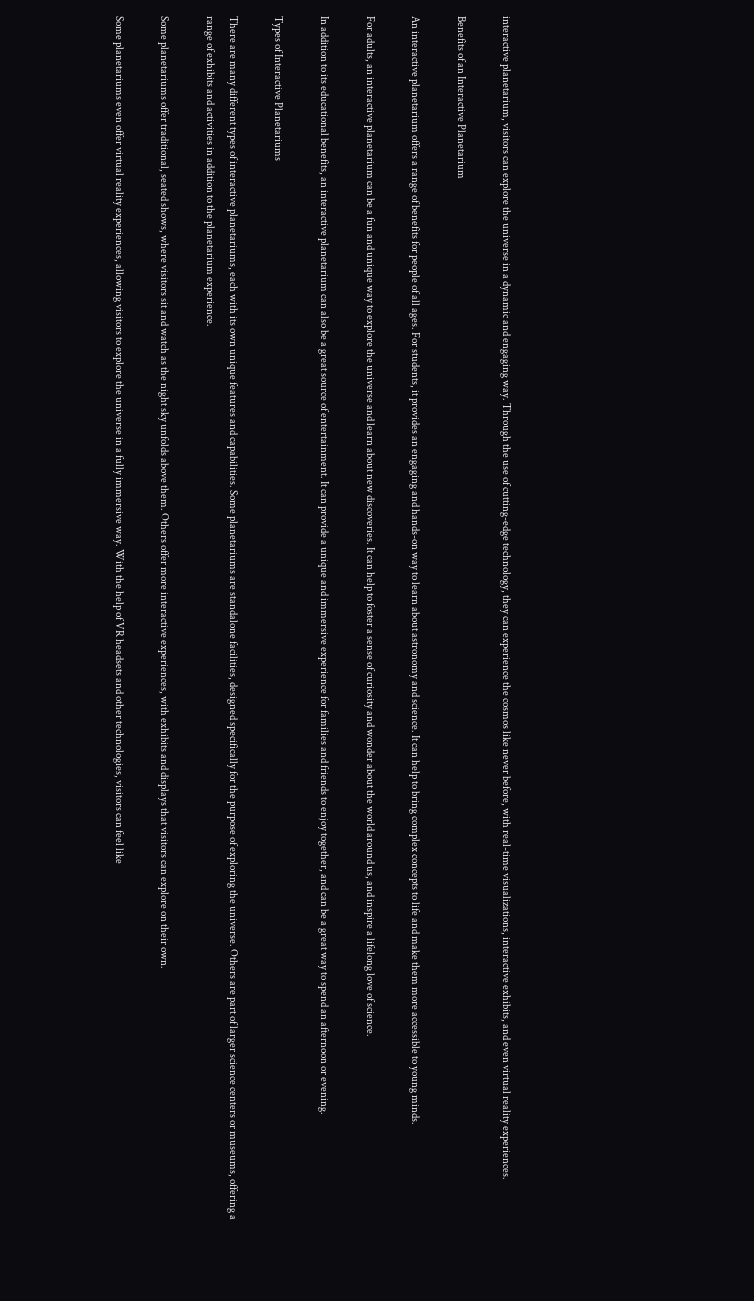interactive planetarium, visitors can explore the universe in a dynamic and engaging way. Through the use of cutting-edge technology, they can experience the cosmos like never before, with real-time visualizations, interactive exhibits, and even virtual reality experiences.

Benefits of an Interactive Planetarium

An interactive planetarium offers a range of benefits for people of all ages. For students, it provides an engaging and hands-on way to learn about astronomy and science. It can help to bring complex concepts to life and make them more accessible to young minds.

For adults, an interactive planetarium can be a fun and unique way to explore the universe and learn about new discoveries. It can help to foster a sense of curiosity and wonder about the world around us, and inspire a lifelong love of science.

In addition to its educational benefits, an interactive planetarium can also be a great source of entertainment. It can provide a unique and immersive experience for families and friends to enjoy together, and can be a great way to spend an afternoon or evening.

Types of Interactive Planetariums

There are many different types of interactive planetariums, each with its own unique features and capabilities. Some planetariums are standalone facilities, designed specifically for the purpose of exploring the universe. Others are part of larger science centers or museums, offering a range of exhibits and activities in addition to the planetarium experience.

Some planetariums offer traditional, seated shows, where visitors sit and watch as the night sky unfolds above them. Others offer more interactive experiences, with exhibits and displays that visitors can explore on their own.

Some planetariums even offer virtual reality experiences, allowing visitors to explore the universe in a fully immersive way. With the help of VR headsets and other technologies, visitors can feel like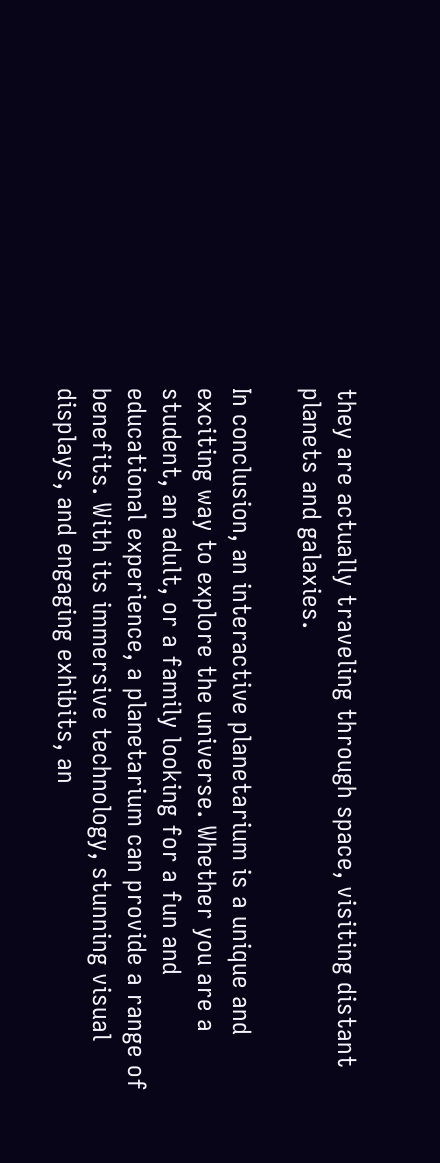they are actually traveling through space, visiting distant planets and galaxies.

In conclusion, an interactive planetarium is a unique and exciting way to explore the universe. Whether you are a student, an adult, or a family looking for a fun and educational experience, a planetarium can provide a range of benefits. With its immersive technology, stunning visual displays, and engaging exhibits, an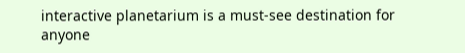interactive planetarium is a must-see destination for anyone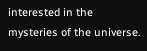interested in the mysteries of the universe.